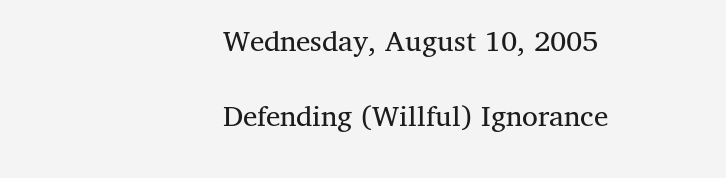Wednesday, August 10, 2005

Defending (Willful) Ignorance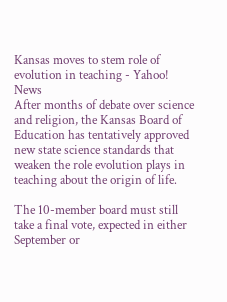Kansas moves to stem role of evolution in teaching - Yahoo! News
After months of debate over science and religion, the Kansas Board of Education has tentatively approved new state science standards that weaken the role evolution plays in teaching about the origin of life.

The 10-member board must still take a final vote, expected in either September or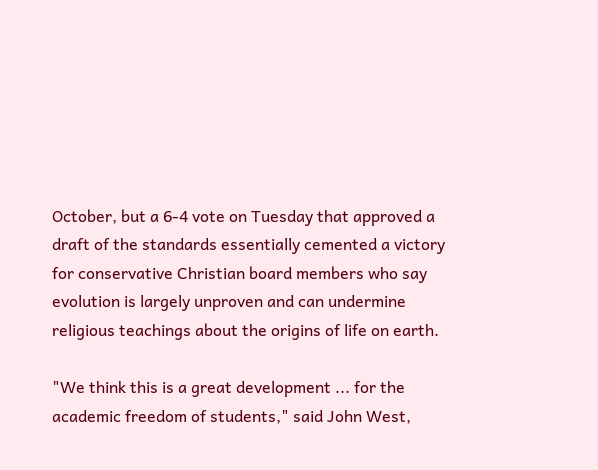October, but a 6-4 vote on Tuesday that approved a draft of the standards essentially cemented a victory for conservative Christian board members who say evolution is largely unproven and can undermine religious teachings about the origins of life on earth.

"We think this is a great development ... for the academic freedom of students," said John West,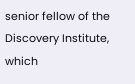senior fellow of the Discovery Institute, which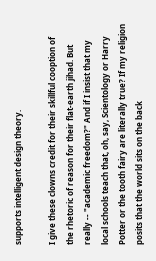supports intelligent design theory.

I give these clowns credit for their skillful cooption of the rhetoric of reason for their flat-earth jihad. But really -- "academic freedom?" And if I insist that my local schools teach that, oh, say, Scientology or Harry Potter or the tooth fairy are literally true? If my religion posits that the world sits on the back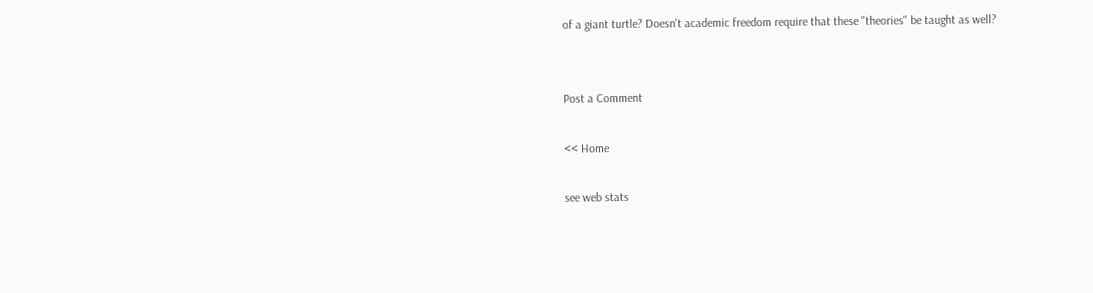of a giant turtle? Doesn't academic freedom require that these "theories" be taught as well?


Post a Comment

<< Home

see web stats